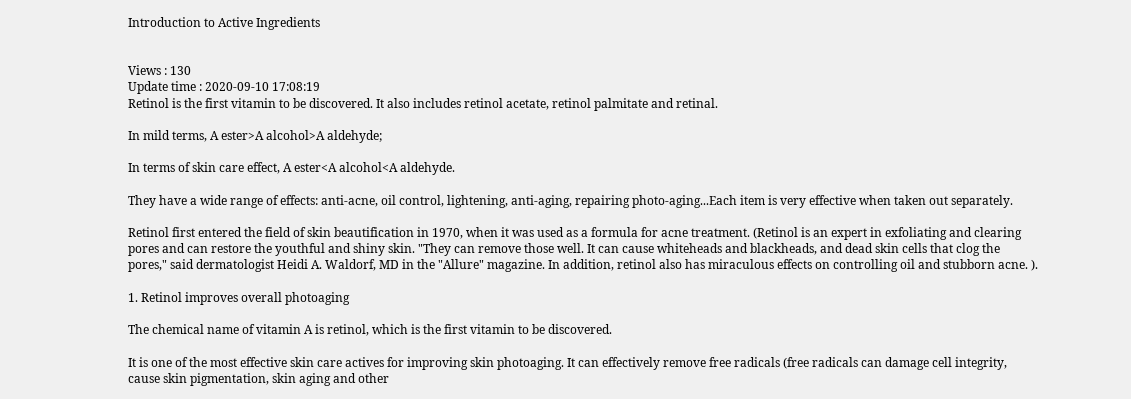Introduction to Active Ingredients


Views : 130
Update time : 2020-09-10 17:08:19
Retinol is the first vitamin to be discovered. It also includes retinol acetate, retinol palmitate and retinal.

In mild terms, A ester>A alcohol>A aldehyde;

In terms of skin care effect, A ester<A alcohol<A aldehyde.

They have a wide range of effects: anti-acne, oil control, lightening, anti-aging, repairing photo-aging...Each item is very effective when taken out separately.

Retinol first entered the field of skin beautification in 1970, when it was used as a formula for acne treatment. (Retinol is an expert in exfoliating and clearing pores and can restore the youthful and shiny skin. "They can remove those well. It can cause whiteheads and blackheads, and dead skin cells that clog the pores," said dermatologist Heidi A. Waldorf, MD in the "Allure" magazine. In addition, retinol also has miraculous effects on controlling oil and stubborn acne. ).

1. Retinol improves overall photoaging

The chemical name of vitamin A is retinol, which is the first vitamin to be discovered.

It is one of the most effective skin care actives for improving skin photoaging. It can effectively remove free radicals (free radicals can damage cell integrity, cause skin pigmentation, skin aging and other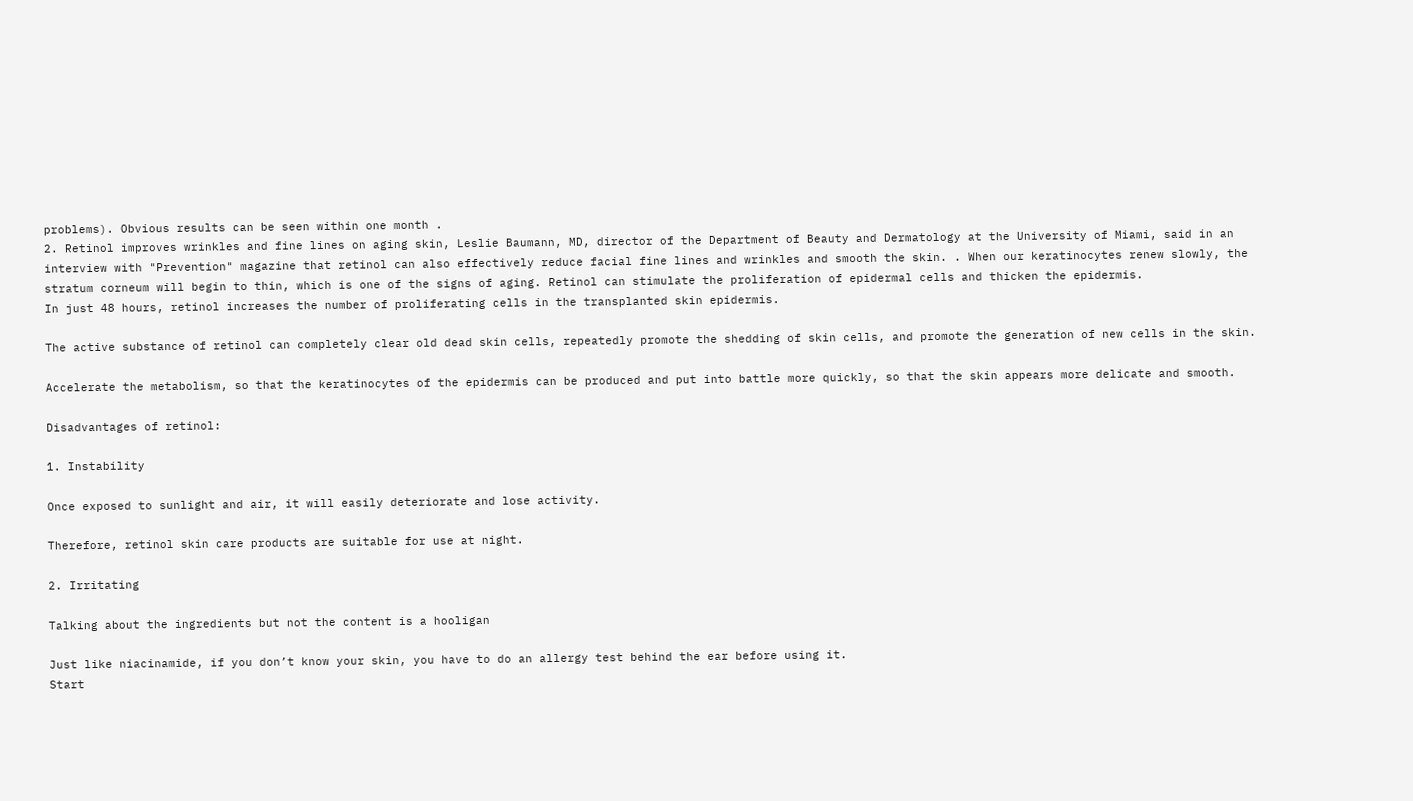problems). Obvious results can be seen within one month .
2. Retinol improves wrinkles and fine lines on aging skin, Leslie Baumann, MD, director of the Department of Beauty and Dermatology at the University of Miami, said in an interview with "Prevention" magazine that retinol can also effectively reduce facial fine lines and wrinkles and smooth the skin. . When our keratinocytes renew slowly, the stratum corneum will begin to thin, which is one of the signs of aging. Retinol can stimulate the proliferation of epidermal cells and thicken the epidermis.
In just 48 hours, retinol increases the number of proliferating cells in the transplanted skin epidermis.

The active substance of retinol can completely clear old dead skin cells, repeatedly promote the shedding of skin cells, and promote the generation of new cells in the skin.

Accelerate the metabolism, so that the keratinocytes of the epidermis can be produced and put into battle more quickly, so that the skin appears more delicate and smooth.

Disadvantages of retinol:

1. Instability

Once exposed to sunlight and air, it will easily deteriorate and lose activity.

Therefore, retinol skin care products are suitable for use at night.

2. Irritating

Talking about the ingredients but not the content is a hooligan

Just like niacinamide, if you don’t know your skin, you have to do an allergy test behind the ear before using it.
Start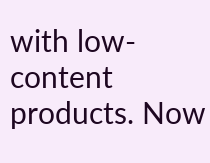with low-content products. Now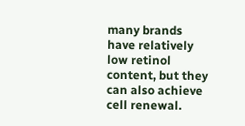many brands have relatively low retinol content, but they can also achieve cell renewal.